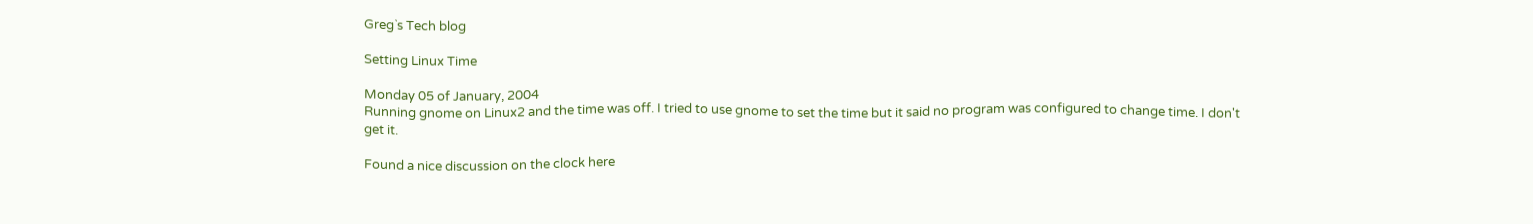Greg`s Tech blog

Setting Linux Time

Monday 05 of January, 2004
Running gnome on Linux2 and the time was off. I tried to use gnome to set the time but it said no program was configured to change time. I don't get it.

Found a nice discussion on the clock here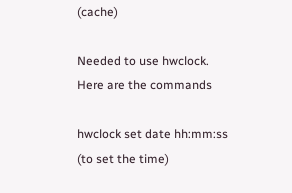(cache)

Needed to use hwclock. Here are the commands

hwclock set date hh:mm:ss (to set the time)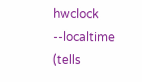hwclock --localtime (tells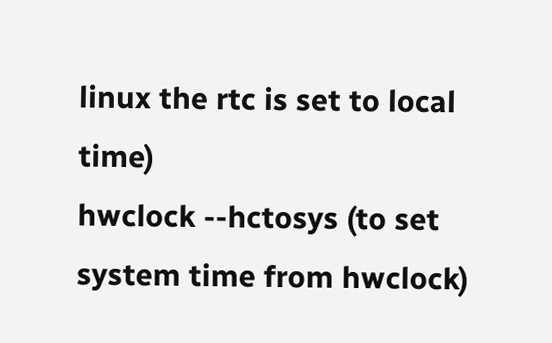linux the rtc is set to local time)
hwclock --hctosys (to set system time from hwclock)